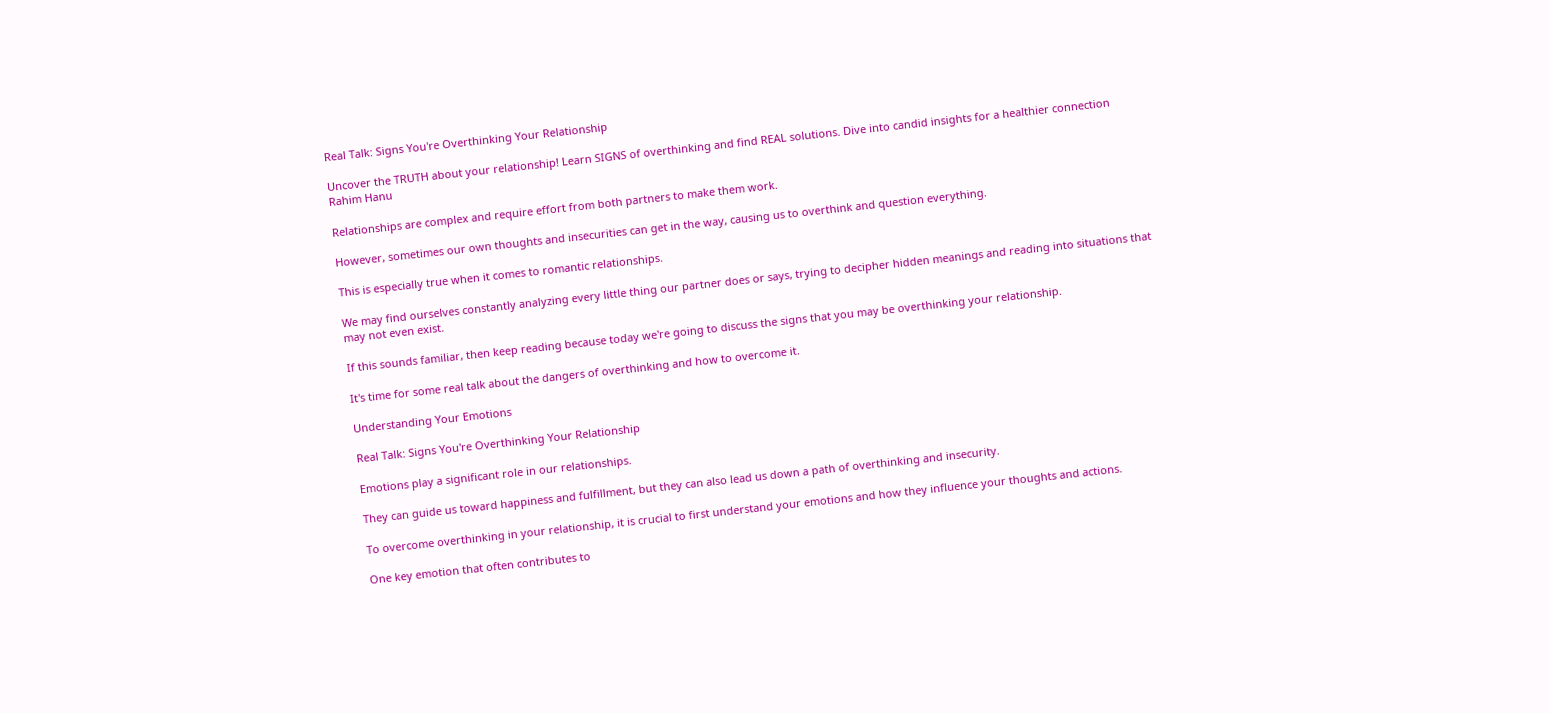Real Talk: Signs You're Overthinking Your Relationship

Uncover the TRUTH about your relationship! Learn SIGNS of overthinking and find REAL solutions. Dive into candid insights for a healthier connection
Rahim Hanu

Relationships are complex and require effort from both partners to make them work.

However, sometimes our own thoughts and insecurities can get in the way, causing us to overthink and question everything.

This is especially true when it comes to romantic relationships.

We may find ourselves constantly analyzing every little thing our partner does or says, trying to decipher hidden meanings and reading into situations that may not even exist.

If this sounds familiar, then keep reading because today we're going to discuss the signs that you may be overthinking your relationship.

It's time for some real talk about the dangers of overthinking and how to overcome it.

Understanding Your Emotions

Real Talk: Signs You're Overthinking Your Relationship

Emotions play a significant role in our relationships.

They can guide us toward happiness and fulfillment, but they can also lead us down a path of overthinking and insecurity.

To overcome overthinking in your relationship, it is crucial to first understand your emotions and how they influence your thoughts and actions.

One key emotion that often contributes to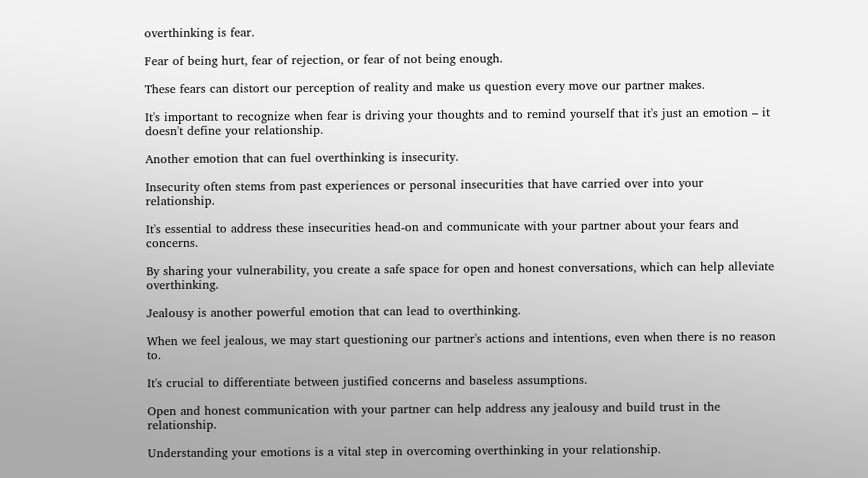overthinking is fear.

Fear of being hurt, fear of rejection, or fear of not being enough.

These fears can distort our perception of reality and make us question every move our partner makes.

It's important to recognize when fear is driving your thoughts and to remind yourself that it's just an emotion – it doesn't define your relationship.

Another emotion that can fuel overthinking is insecurity.

Insecurity often stems from past experiences or personal insecurities that have carried over into your relationship.

It's essential to address these insecurities head-on and communicate with your partner about your fears and concerns.

By sharing your vulnerability, you create a safe space for open and honest conversations, which can help alleviate overthinking.

Jealousy is another powerful emotion that can lead to overthinking.

When we feel jealous, we may start questioning our partner's actions and intentions, even when there is no reason to.

It's crucial to differentiate between justified concerns and baseless assumptions.

Open and honest communication with your partner can help address any jealousy and build trust in the relationship.

Understanding your emotions is a vital step in overcoming overthinking in your relationship.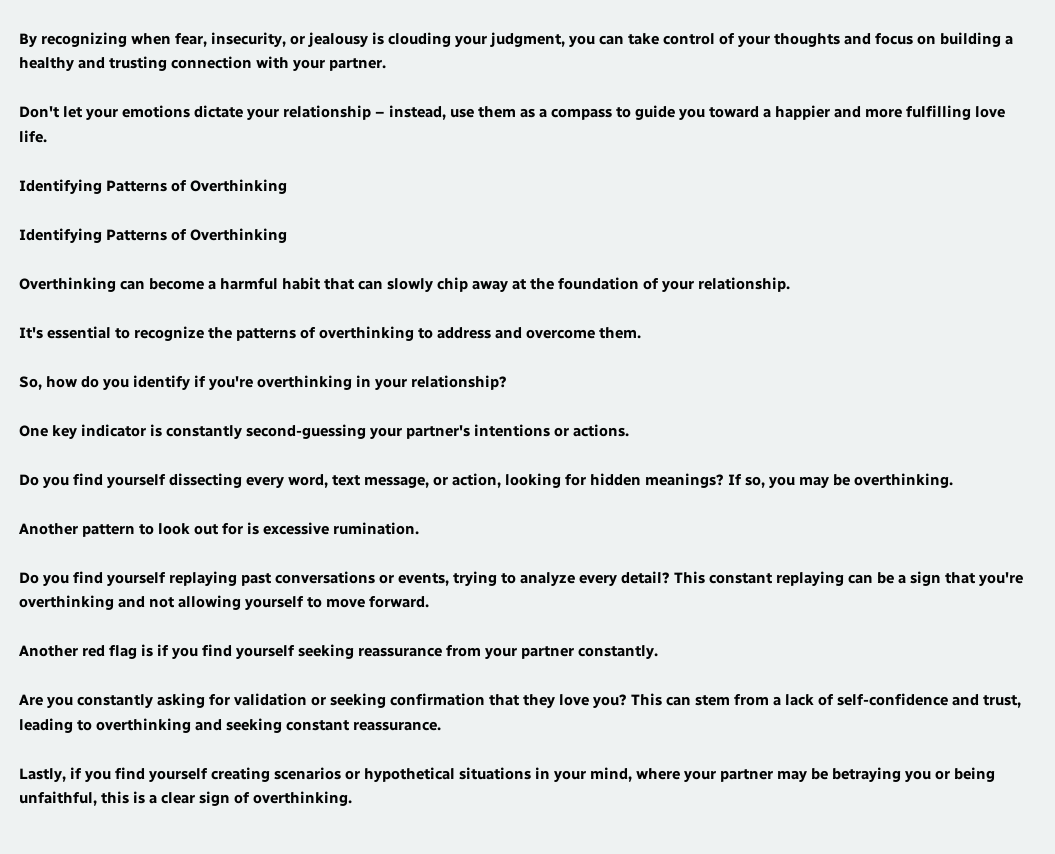By recognizing when fear, insecurity, or jealousy is clouding your judgment, you can take control of your thoughts and focus on building a healthy and trusting connection with your partner.

Don't let your emotions dictate your relationship – instead, use them as a compass to guide you toward a happier and more fulfilling love life.

Identifying Patterns of Overthinking

Identifying Patterns of Overthinking

Overthinking can become a harmful habit that can slowly chip away at the foundation of your relationship.

It's essential to recognize the patterns of overthinking to address and overcome them.

So, how do you identify if you're overthinking in your relationship?

One key indicator is constantly second-guessing your partner's intentions or actions.

Do you find yourself dissecting every word, text message, or action, looking for hidden meanings? If so, you may be overthinking.

Another pattern to look out for is excessive rumination.

Do you find yourself replaying past conversations or events, trying to analyze every detail? This constant replaying can be a sign that you're overthinking and not allowing yourself to move forward.

Another red flag is if you find yourself seeking reassurance from your partner constantly.

Are you constantly asking for validation or seeking confirmation that they love you? This can stem from a lack of self-confidence and trust, leading to overthinking and seeking constant reassurance.

Lastly, if you find yourself creating scenarios or hypothetical situations in your mind, where your partner may be betraying you or being unfaithful, this is a clear sign of overthinking.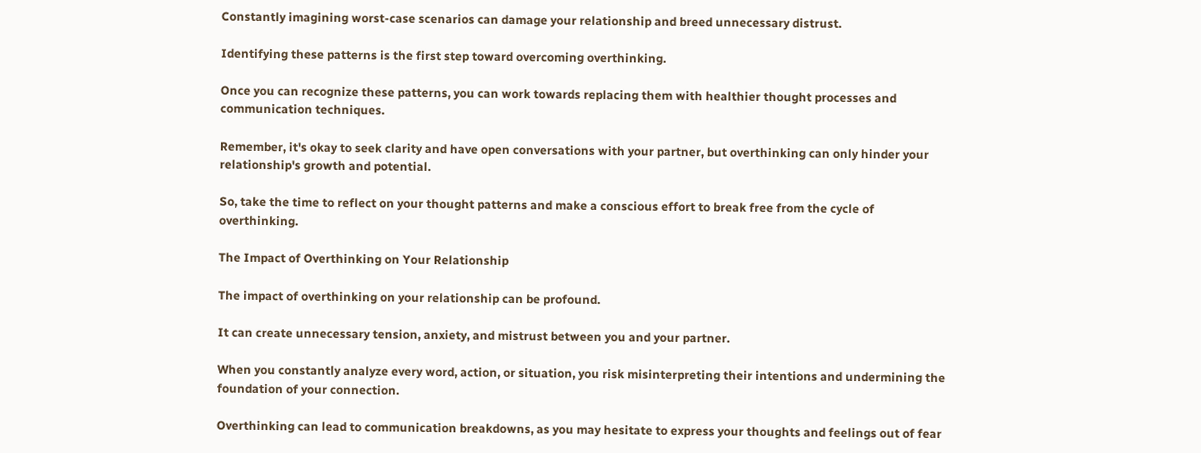Constantly imagining worst-case scenarios can damage your relationship and breed unnecessary distrust.

Identifying these patterns is the first step toward overcoming overthinking.

Once you can recognize these patterns, you can work towards replacing them with healthier thought processes and communication techniques.

Remember, it's okay to seek clarity and have open conversations with your partner, but overthinking can only hinder your relationship's growth and potential.

So, take the time to reflect on your thought patterns and make a conscious effort to break free from the cycle of overthinking.

The Impact of Overthinking on Your Relationship

The impact of overthinking on your relationship can be profound.

It can create unnecessary tension, anxiety, and mistrust between you and your partner.

When you constantly analyze every word, action, or situation, you risk misinterpreting their intentions and undermining the foundation of your connection.

Overthinking can lead to communication breakdowns, as you may hesitate to express your thoughts and feelings out of fear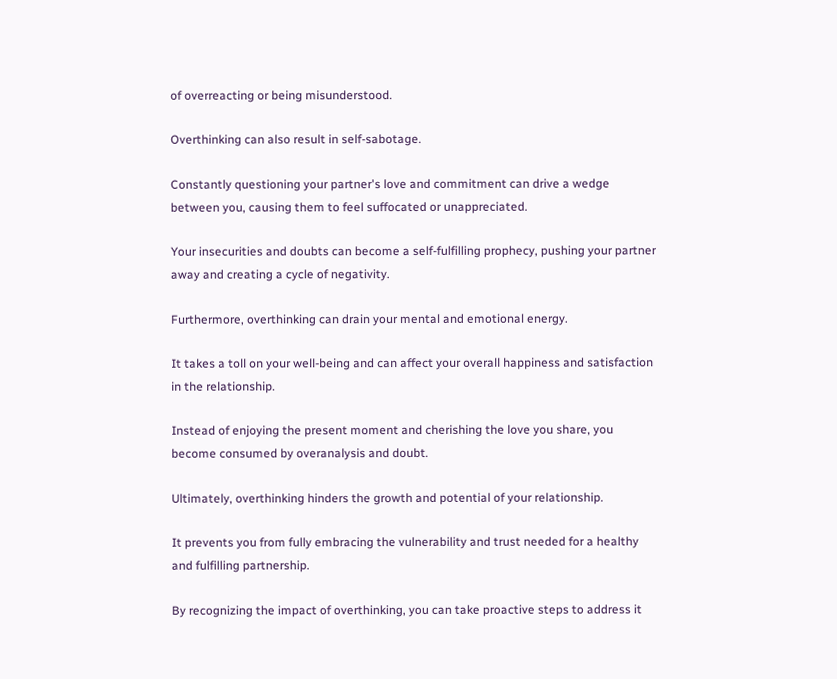of overreacting or being misunderstood.

Overthinking can also result in self-sabotage.

Constantly questioning your partner's love and commitment can drive a wedge between you, causing them to feel suffocated or unappreciated.

Your insecurities and doubts can become a self-fulfilling prophecy, pushing your partner away and creating a cycle of negativity.

Furthermore, overthinking can drain your mental and emotional energy.

It takes a toll on your well-being and can affect your overall happiness and satisfaction in the relationship.

Instead of enjoying the present moment and cherishing the love you share, you become consumed by overanalysis and doubt.

Ultimately, overthinking hinders the growth and potential of your relationship.

It prevents you from fully embracing the vulnerability and trust needed for a healthy and fulfilling partnership.

By recognizing the impact of overthinking, you can take proactive steps to address it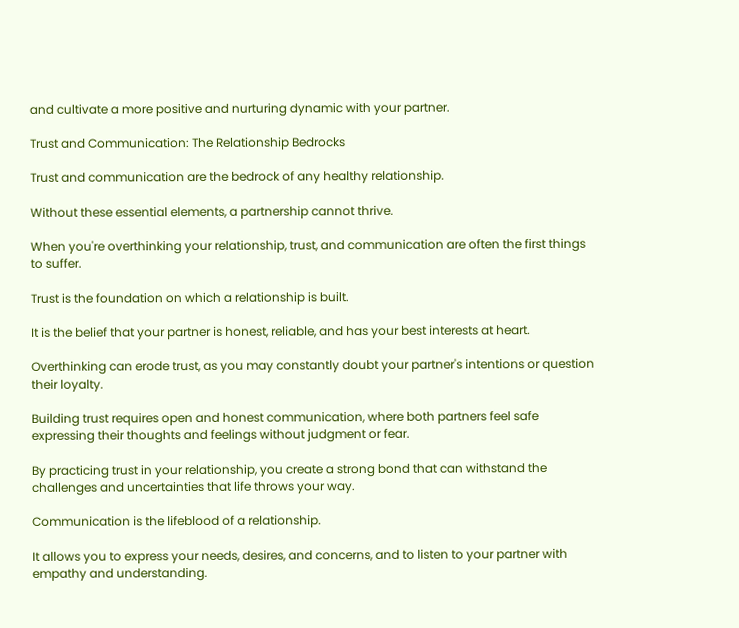and cultivate a more positive and nurturing dynamic with your partner.

Trust and Communication: The Relationship Bedrocks

Trust and communication are the bedrock of any healthy relationship.

Without these essential elements, a partnership cannot thrive.

When you're overthinking your relationship, trust, and communication are often the first things to suffer.

Trust is the foundation on which a relationship is built.

It is the belief that your partner is honest, reliable, and has your best interests at heart.

Overthinking can erode trust, as you may constantly doubt your partner's intentions or question their loyalty.

Building trust requires open and honest communication, where both partners feel safe expressing their thoughts and feelings without judgment or fear.

By practicing trust in your relationship, you create a strong bond that can withstand the challenges and uncertainties that life throws your way.

Communication is the lifeblood of a relationship.

It allows you to express your needs, desires, and concerns, and to listen to your partner with empathy and understanding.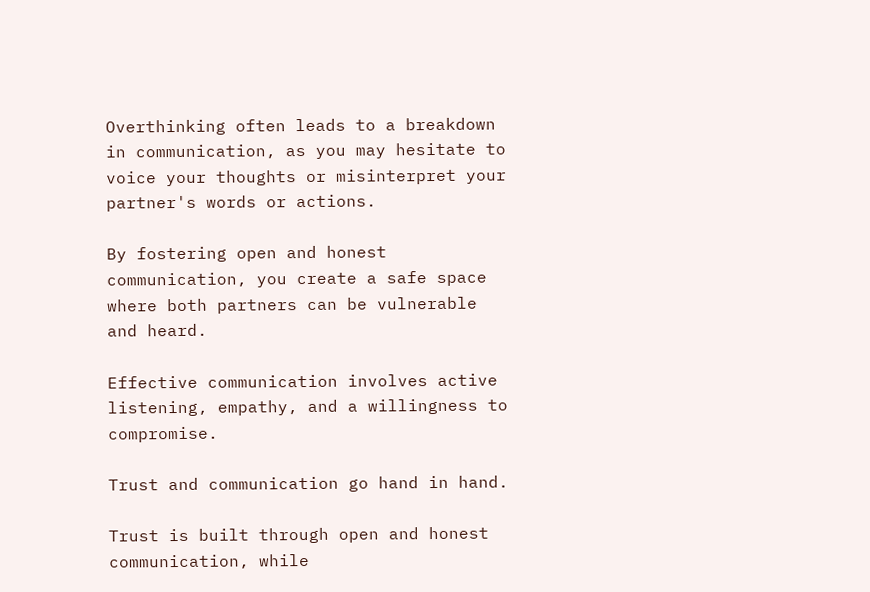Overthinking often leads to a breakdown in communication, as you may hesitate to voice your thoughts or misinterpret your partner's words or actions.

By fostering open and honest communication, you create a safe space where both partners can be vulnerable and heard.

Effective communication involves active listening, empathy, and a willingness to compromise.

Trust and communication go hand in hand.

Trust is built through open and honest communication, while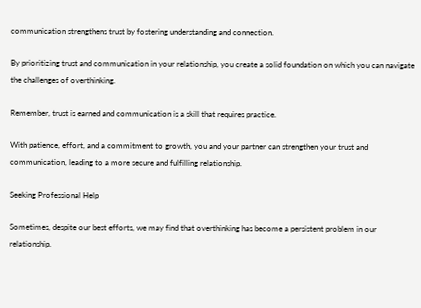communication strengthens trust by fostering understanding and connection.

By prioritizing trust and communication in your relationship, you create a solid foundation on which you can navigate the challenges of overthinking.

Remember, trust is earned and communication is a skill that requires practice.

With patience, effort, and a commitment to growth, you and your partner can strengthen your trust and communication, leading to a more secure and fulfilling relationship.

Seeking Professional Help

Sometimes, despite our best efforts, we may find that overthinking has become a persistent problem in our relationship.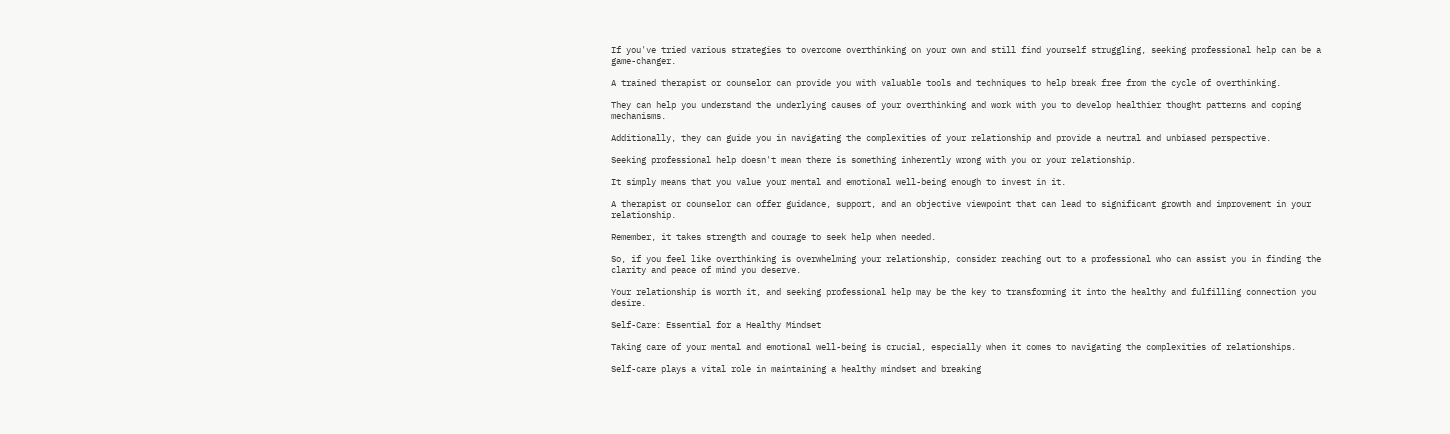If you've tried various strategies to overcome overthinking on your own and still find yourself struggling, seeking professional help can be a game-changer.

A trained therapist or counselor can provide you with valuable tools and techniques to help break free from the cycle of overthinking.

They can help you understand the underlying causes of your overthinking and work with you to develop healthier thought patterns and coping mechanisms.

Additionally, they can guide you in navigating the complexities of your relationship and provide a neutral and unbiased perspective.

Seeking professional help doesn't mean there is something inherently wrong with you or your relationship.

It simply means that you value your mental and emotional well-being enough to invest in it.

A therapist or counselor can offer guidance, support, and an objective viewpoint that can lead to significant growth and improvement in your relationship.

Remember, it takes strength and courage to seek help when needed.

So, if you feel like overthinking is overwhelming your relationship, consider reaching out to a professional who can assist you in finding the clarity and peace of mind you deserve.

Your relationship is worth it, and seeking professional help may be the key to transforming it into the healthy and fulfilling connection you desire.

Self-Care: Essential for a Healthy Mindset

Taking care of your mental and emotional well-being is crucial, especially when it comes to navigating the complexities of relationships.

Self-care plays a vital role in maintaining a healthy mindset and breaking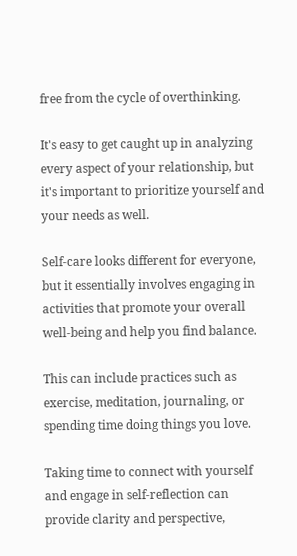free from the cycle of overthinking.

It's easy to get caught up in analyzing every aspect of your relationship, but it's important to prioritize yourself and your needs as well.

Self-care looks different for everyone, but it essentially involves engaging in activities that promote your overall well-being and help you find balance.

This can include practices such as exercise, meditation, journaling, or spending time doing things you love.

Taking time to connect with yourself and engage in self-reflection can provide clarity and perspective,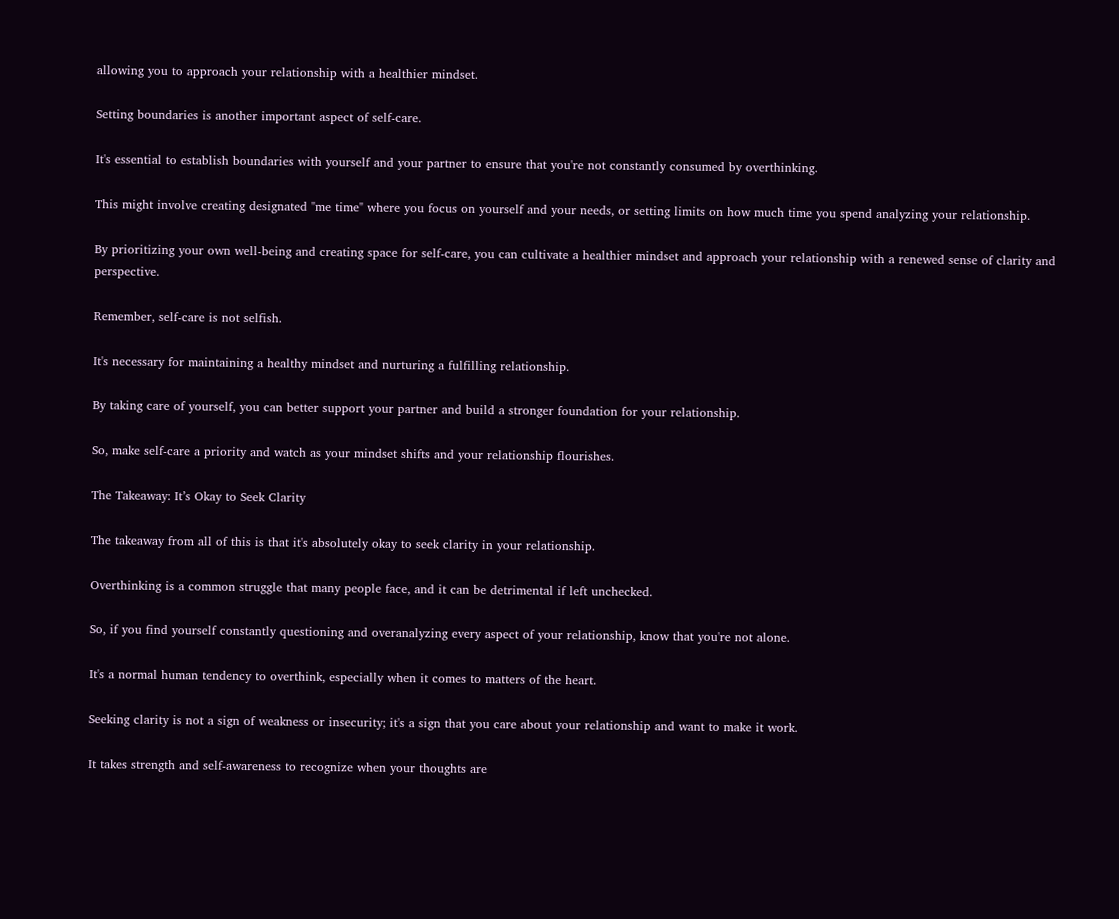allowing you to approach your relationship with a healthier mindset.

Setting boundaries is another important aspect of self-care.

It's essential to establish boundaries with yourself and your partner to ensure that you're not constantly consumed by overthinking.

This might involve creating designated "me time" where you focus on yourself and your needs, or setting limits on how much time you spend analyzing your relationship.

By prioritizing your own well-being and creating space for self-care, you can cultivate a healthier mindset and approach your relationship with a renewed sense of clarity and perspective.

Remember, self-care is not selfish.

It's necessary for maintaining a healthy mindset and nurturing a fulfilling relationship.

By taking care of yourself, you can better support your partner and build a stronger foundation for your relationship.

So, make self-care a priority and watch as your mindset shifts and your relationship flourishes.

The Takeaway: It’s Okay to Seek Clarity

The takeaway from all of this is that it's absolutely okay to seek clarity in your relationship.

Overthinking is a common struggle that many people face, and it can be detrimental if left unchecked.

So, if you find yourself constantly questioning and overanalyzing every aspect of your relationship, know that you're not alone.

It's a normal human tendency to overthink, especially when it comes to matters of the heart.

Seeking clarity is not a sign of weakness or insecurity; it's a sign that you care about your relationship and want to make it work.

It takes strength and self-awareness to recognize when your thoughts are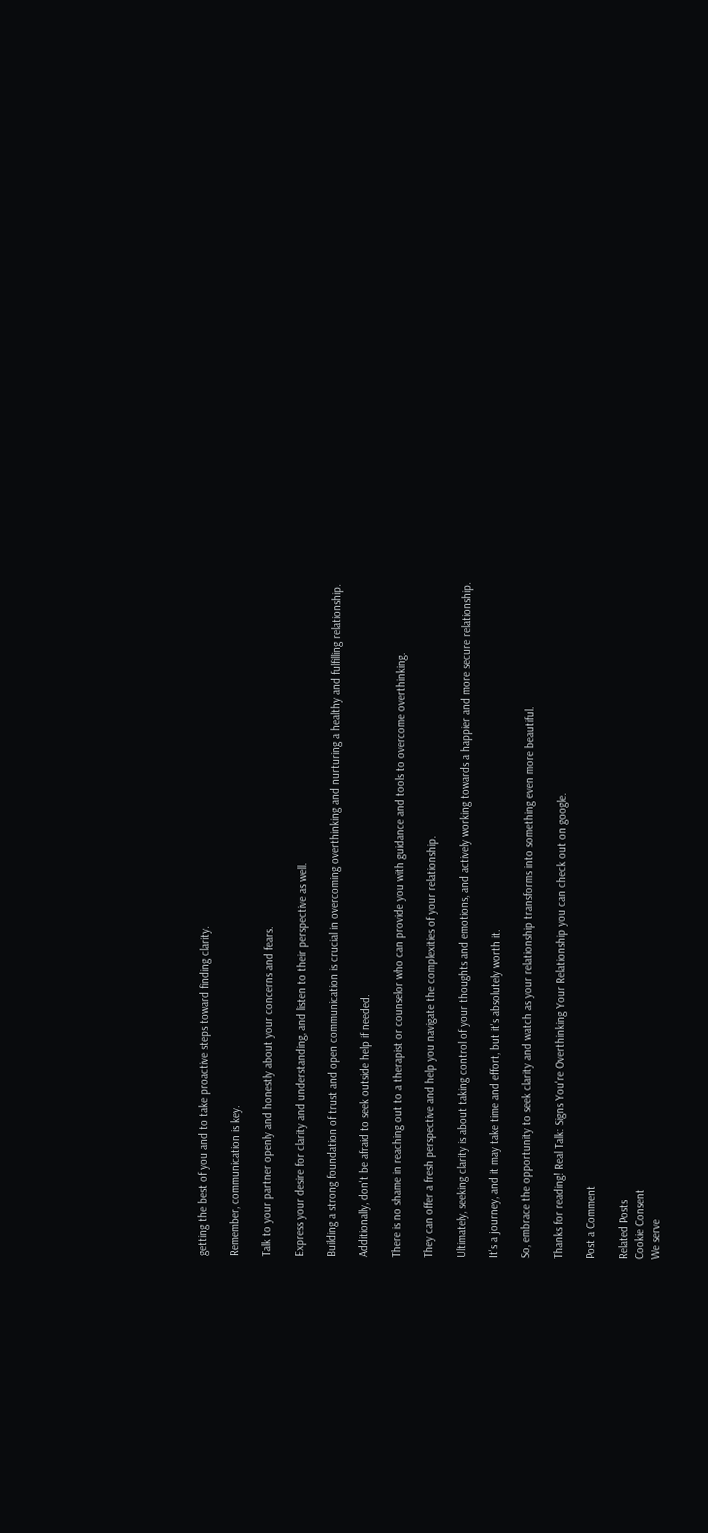getting the best of you and to take proactive steps toward finding clarity.

Remember, communication is key.

Talk to your partner openly and honestly about your concerns and fears.

Express your desire for clarity and understanding, and listen to their perspective as well.

Building a strong foundation of trust and open communication is crucial in overcoming overthinking and nurturing a healthy and fulfilling relationship.

Additionally, don't be afraid to seek outside help if needed.

There is no shame in reaching out to a therapist or counselor who can provide you with guidance and tools to overcome overthinking.

They can offer a fresh perspective and help you navigate the complexities of your relationship.

Ultimately, seeking clarity is about taking control of your thoughts and emotions, and actively working towards a happier and more secure relationship.

It's a journey, and it may take time and effort, but it's absolutely worth it.

So, embrace the opportunity to seek clarity and watch as your relationship transforms into something even more beautiful.

Thanks for reading! Real Talk: Signs You're Overthinking Your Relationship you can check out on google.

Post a Comment

Related Posts
Cookie Consent
We serve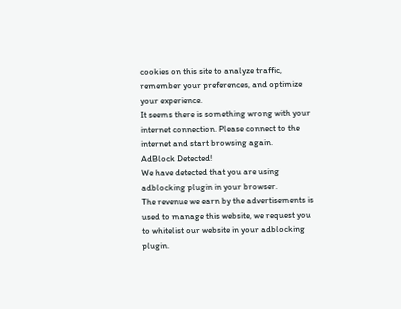cookies on this site to analyze traffic, remember your preferences, and optimize your experience.
It seems there is something wrong with your internet connection. Please connect to the internet and start browsing again.
AdBlock Detected!
We have detected that you are using adblocking plugin in your browser.
The revenue we earn by the advertisements is used to manage this website, we request you to whitelist our website in your adblocking plugin.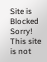Site is Blocked
Sorry! This site is not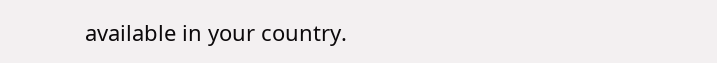available in your country.